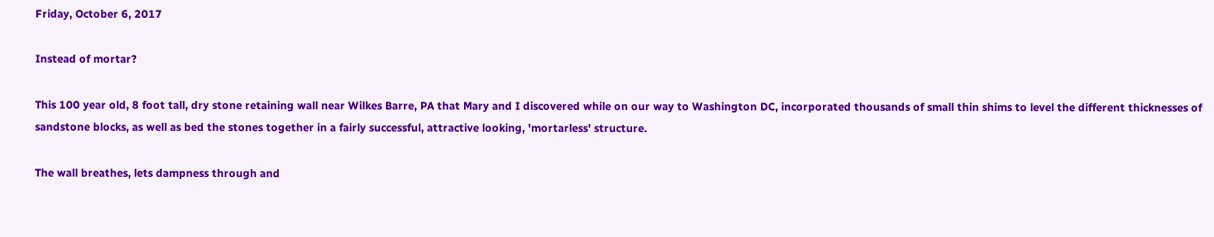Friday, October 6, 2017

Instead of mortar?

This 100 year old, 8 foot tall, dry stone retaining wall near Wilkes Barre, PA that Mary and I discovered while on our way to Washington DC, incorporated thousands of small thin shims to level the different thicknesses of sandstone blocks, as well as bed the stones together in a fairly successful, attractive looking, 'mortarless' structure.

The wall breathes, lets dampness through and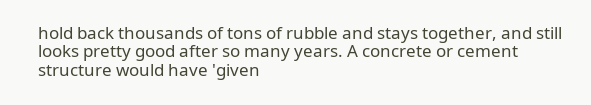hold back thousands of tons of rubble and stays together, and still looks pretty good after so many years. A concrete or cement structure would have 'given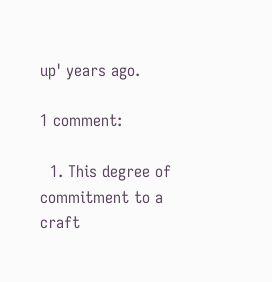up' years ago.

1 comment:

  1. This degree of commitment to a craft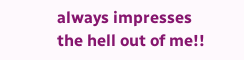always impresses the hell out of me!!